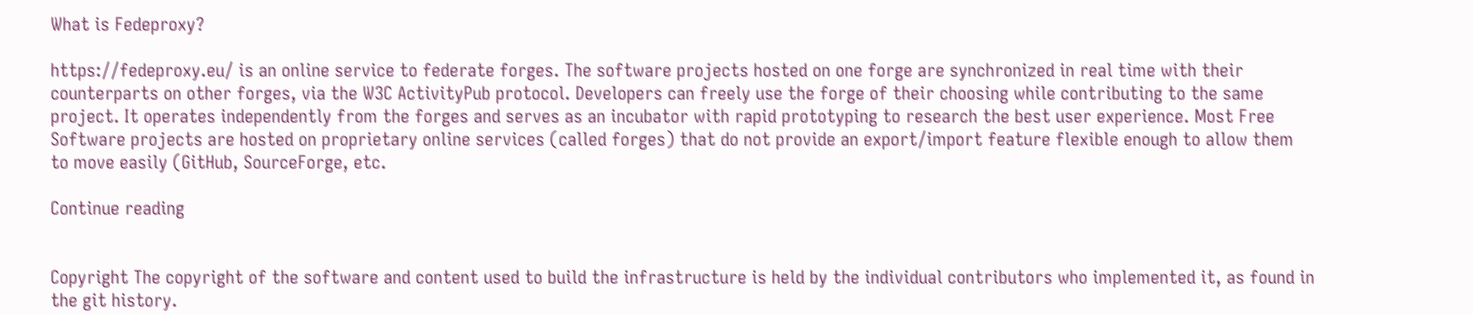What is Fedeproxy?

https://fedeproxy.eu/ is an online service to federate forges. The software projects hosted on one forge are synchronized in real time with their counterparts on other forges, via the W3C ActivityPub protocol. Developers can freely use the forge of their choosing while contributing to the same project. It operates independently from the forges and serves as an incubator with rapid prototyping to research the best user experience. Most Free Software projects are hosted on proprietary online services (called forges) that do not provide an export/import feature flexible enough to allow them to move easily (GitHub, SourceForge, etc.

Continue reading


Copyright The copyright of the software and content used to build the infrastructure is held by the individual contributors who implemented it, as found in the git history.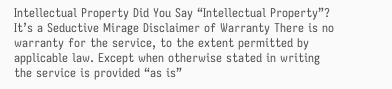Intellectual Property Did You Say “Intellectual Property”? It’s a Seductive Mirage Disclaimer of Warranty There is no warranty for the service, to the extent permitted by applicable law. Except when otherwise stated in writing the service is provided “as is”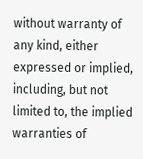without warranty of any kind, either expressed or implied, including, but not limited to, the implied warranties of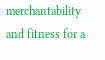merchantability and fitness for a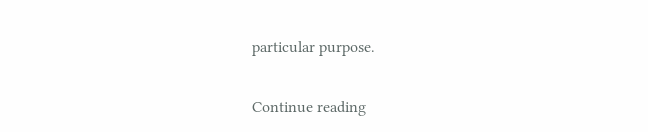particular purpose.

Continue reading